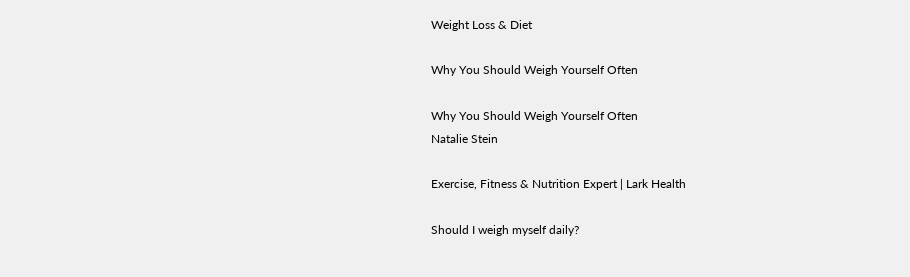Weight Loss & Diet

Why You Should Weigh Yourself Often

Why You Should Weigh Yourself Often
Natalie Stein

Exercise, Fitness & Nutrition Expert | Lark Health

Should I weigh myself daily?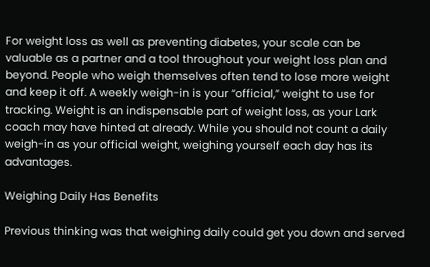For weight loss as well as preventing diabetes, your scale can be valuable as a partner and a tool throughout your weight loss plan and beyond. People who weigh themselves often tend to lose more weight and keep it off. A weekly weigh-in is your “official,” weight to use for tracking. Weight is an indispensable part of weight loss, as your Lark coach may have hinted at already. While you should not count a daily weigh-in as your official weight, weighing yourself each day has its advantages.

Weighing Daily Has Benefits

Previous thinking was that weighing daily could get you down and served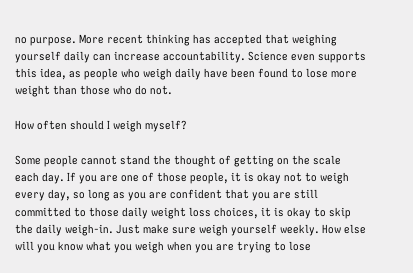no purpose. More recent thinking has accepted that weighing yourself daily can increase accountability. Science even supports this idea, as people who weigh daily have been found to lose more weight than those who do not.

How often should I weigh myself?

Some people cannot stand the thought of getting on the scale each day. If you are one of those people, it is okay not to weigh every day, so long as you are confident that you are still committed to those daily weight loss choices, it is okay to skip the daily weigh-in. Just make sure weigh yourself weekly. How else will you know what you weigh when you are trying to lose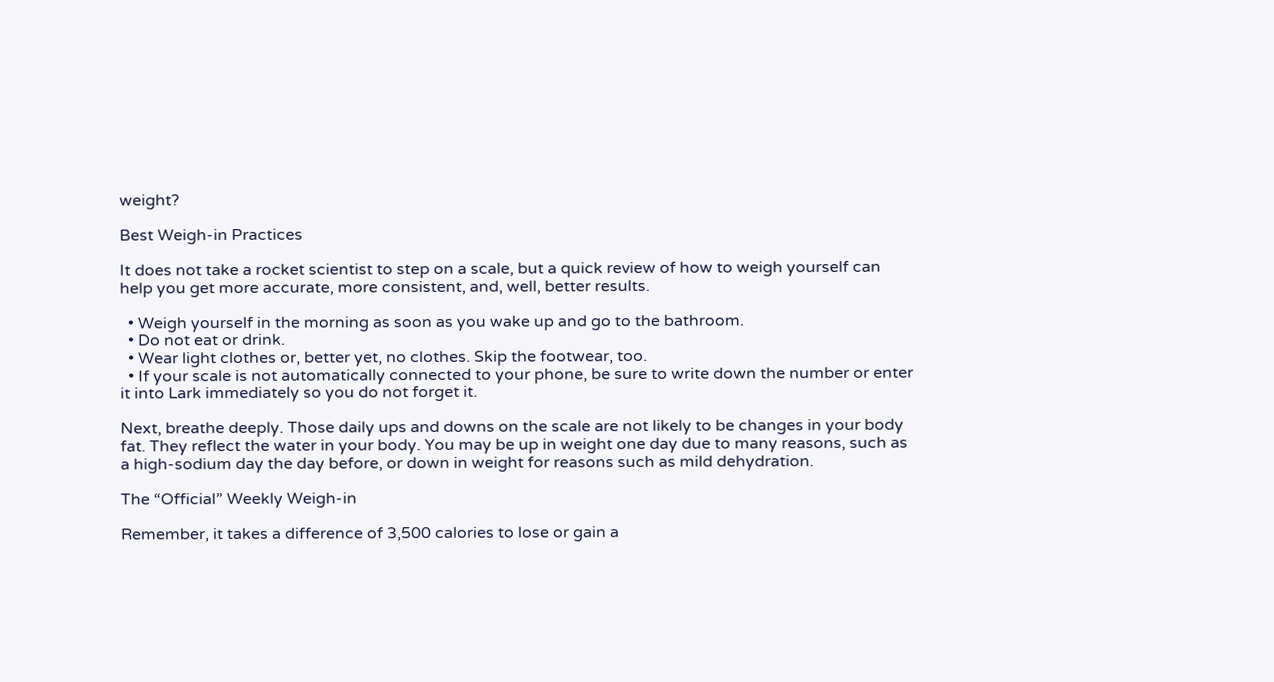weight?

Best Weigh-in Practices

It does not take a rocket scientist to step on a scale, but a quick review of how to weigh yourself can help you get more accurate, more consistent, and, well, better results.

  • Weigh yourself in the morning as soon as you wake up and go to the bathroom.
  • Do not eat or drink.
  • Wear light clothes or, better yet, no clothes. Skip the footwear, too.
  • If your scale is not automatically connected to your phone, be sure to write down the number or enter it into Lark immediately so you do not forget it.

Next, breathe deeply. Those daily ups and downs on the scale are not likely to be changes in your body fat. They reflect the water in your body. You may be up in weight one day due to many reasons, such as a high-sodium day the day before, or down in weight for reasons such as mild dehydration.

The “Official” Weekly Weigh-in

Remember, it takes a difference of 3,500 calories to lose or gain a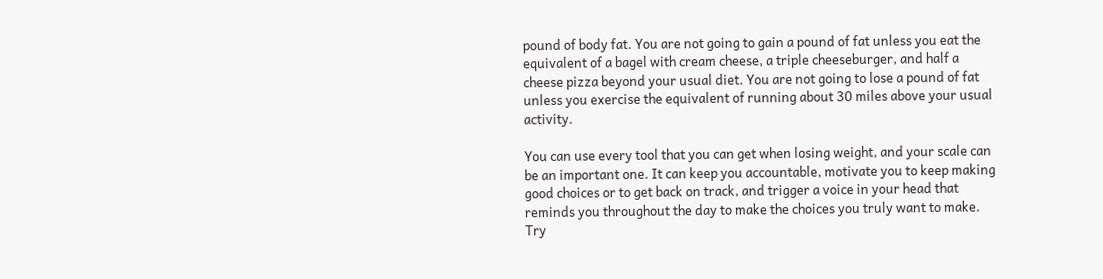pound of body fat. You are not going to gain a pound of fat unless you eat the equivalent of a bagel with cream cheese, a triple cheeseburger, and half a cheese pizza beyond your usual diet. You are not going to lose a pound of fat unless you exercise the equivalent of running about 30 miles above your usual activity.

You can use every tool that you can get when losing weight, and your scale can be an important one. It can keep you accountable, motivate you to keep making good choices or to get back on track, and trigger a voice in your head that reminds you throughout the day to make the choices you truly want to make. Try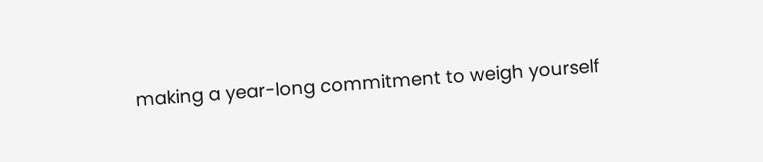making a year-long commitment to weigh yourself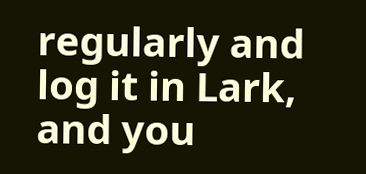regularly and log it in Lark, and you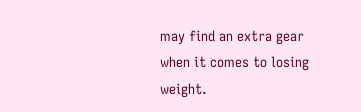may find an extra gear when it comes to losing weight.